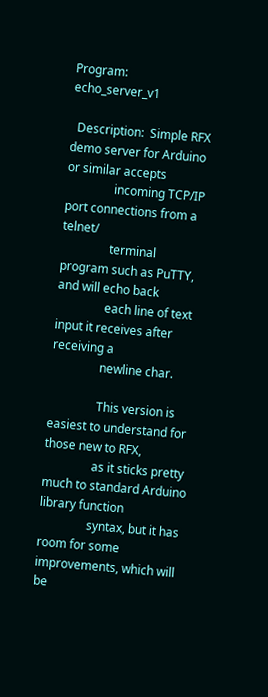Program:      echo_server_v1

  Description:  Simple RFX demo server for Arduino or similar accepts
                incoming TCP/IP port connections from a telnet/
                terminal program such as PuTTY, and will echo back
                each line of text input it receives after receiving a
                newline char.

                This version is easiest to understand for those new to RFX,
                as it sticks pretty much to standard Arduino library function
                syntax, but it has room for some improvements, which will be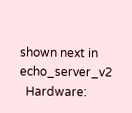shown next in echo_server_v2
  Hardware: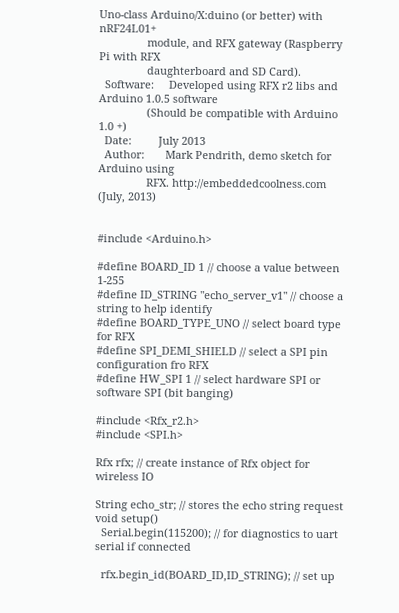Uno-class Arduino/X:duino (or better) with nRF24L01+
                module, and RFX gateway (Raspberry Pi with RFX
                daughterboard and SD Card).
  Software:     Developed using RFX r2 libs and Arduino 1.0.5 software
                (Should be compatible with Arduino 1.0 +)
  Date:         July 2013
  Author:       Mark Pendrith, demo sketch for Arduino using
                RFX. http://embeddedcoolness.com (July, 2013)


#include <Arduino.h>

#define BOARD_ID 1 // choose a value between 1-255
#define ID_STRING "echo_server_v1" // choose a string to help identify
#define BOARD_TYPE_UNO // select board type for RFX
#define SPI_DEMI_SHIELD // select a SPI pin configuration fro RFX
#define HW_SPI 1 // select hardware SPI or software SPI (bit banging)

#include <Rfx_r2.h>
#include <SPI.h>

Rfx rfx; // create instance of Rfx object for wireless IO

String echo_str; // stores the echo string request
void setup()
  Serial.begin(115200); // for diagnostics to uart serial if connected

  rfx.begin_id(BOARD_ID,ID_STRING); // set up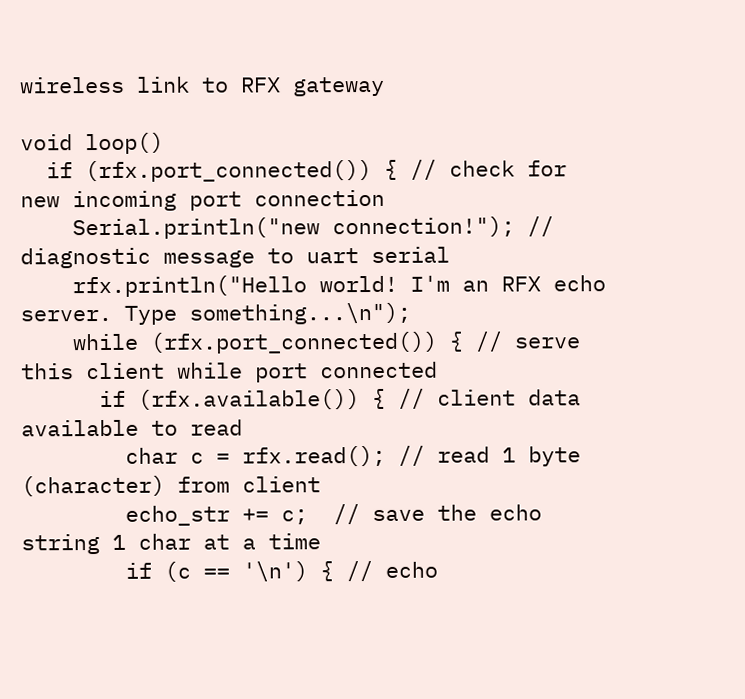wireless link to RFX gateway

void loop()
  if (rfx.port_connected()) { // check for new incoming port connection
    Serial.println("new connection!"); // diagnostic message to uart serial
    rfx.println("Hello world! I'm an RFX echo server. Type something...\n");
    while (rfx.port_connected()) { // serve this client while port connected
      if (rfx.available()) { // client data available to read
        char c = rfx.read(); // read 1 byte (character) from client
        echo_str += c;  // save the echo string 1 char at a time
        if (c == '\n') { // echo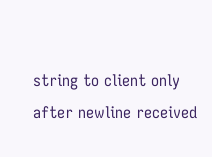string to client only after newline received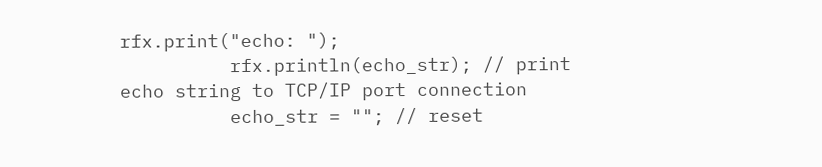rfx.print("echo: ");
          rfx.println(echo_str); // print echo string to TCP/IP port connection
          echo_str = ""; // reset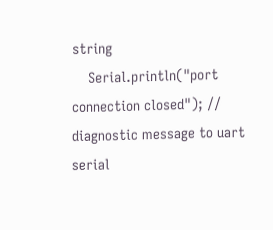string
    Serial.println("port connection closed"); // diagnostic message to uart serial